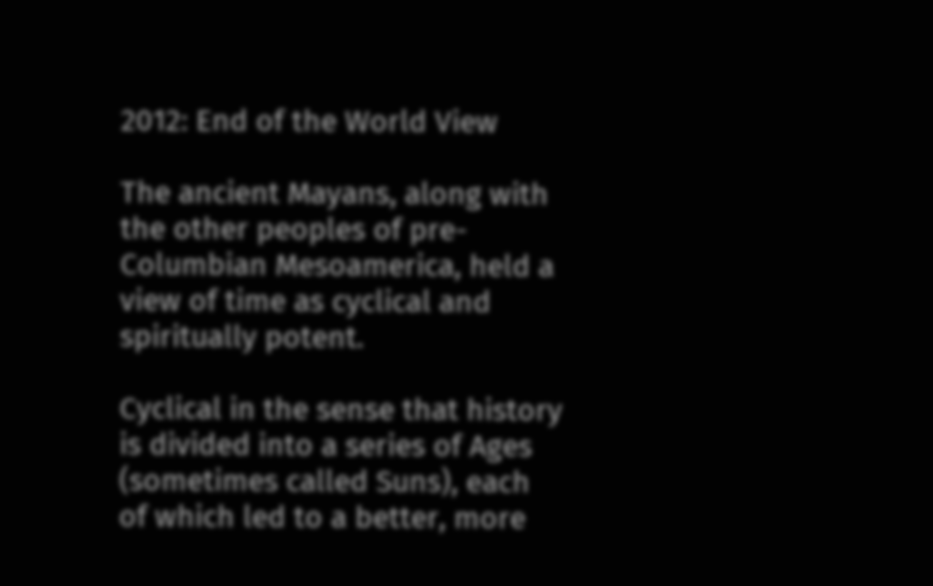2012: End of the World View

The ancient Mayans, along with the other peoples of pre-Columbian Mesoamerica, held a view of time as cyclical and spiritually potent.

Cyclical in the sense that history is divided into a series of Ages (sometimes called Suns), each of which led to a better, more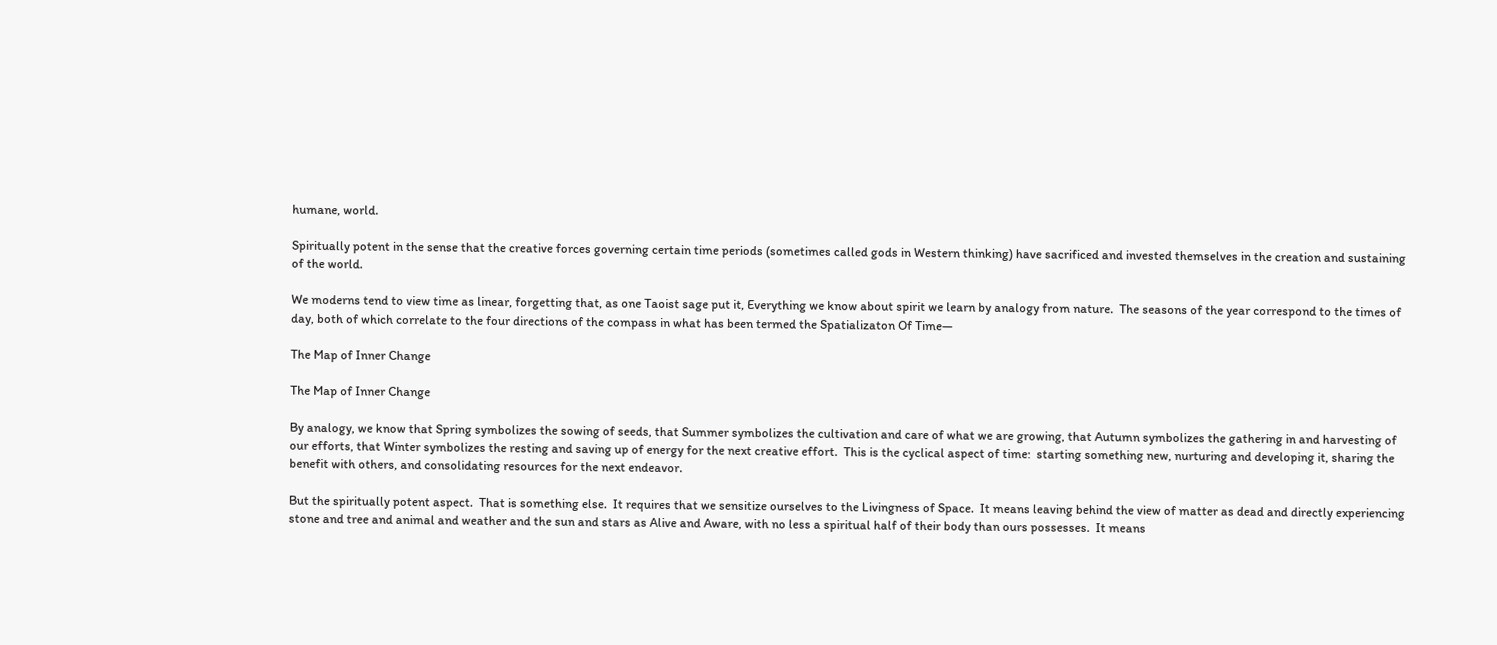humane, world.

Spiritually potent in the sense that the creative forces governing certain time periods (sometimes called gods in Western thinking) have sacrificed and invested themselves in the creation and sustaining of the world.

We moderns tend to view time as linear, forgetting that, as one Taoist sage put it, Everything we know about spirit we learn by analogy from nature.  The seasons of the year correspond to the times of day, both of which correlate to the four directions of the compass in what has been termed the Spatializaton Of Time—

The Map of Inner Change

The Map of Inner Change

By analogy, we know that Spring symbolizes the sowing of seeds, that Summer symbolizes the cultivation and care of what we are growing, that Autumn symbolizes the gathering in and harvesting of our efforts, that Winter symbolizes the resting and saving up of energy for the next creative effort.  This is the cyclical aspect of time:  starting something new, nurturing and developing it, sharing the benefit with others, and consolidating resources for the next endeavor.

But the spiritually potent aspect.  That is something else.  It requires that we sensitize ourselves to the Livingness of Space.  It means leaving behind the view of matter as dead and directly experiencing stone and tree and animal and weather and the sun and stars as Alive and Aware, with no less a spiritual half of their body than ours possesses.  It means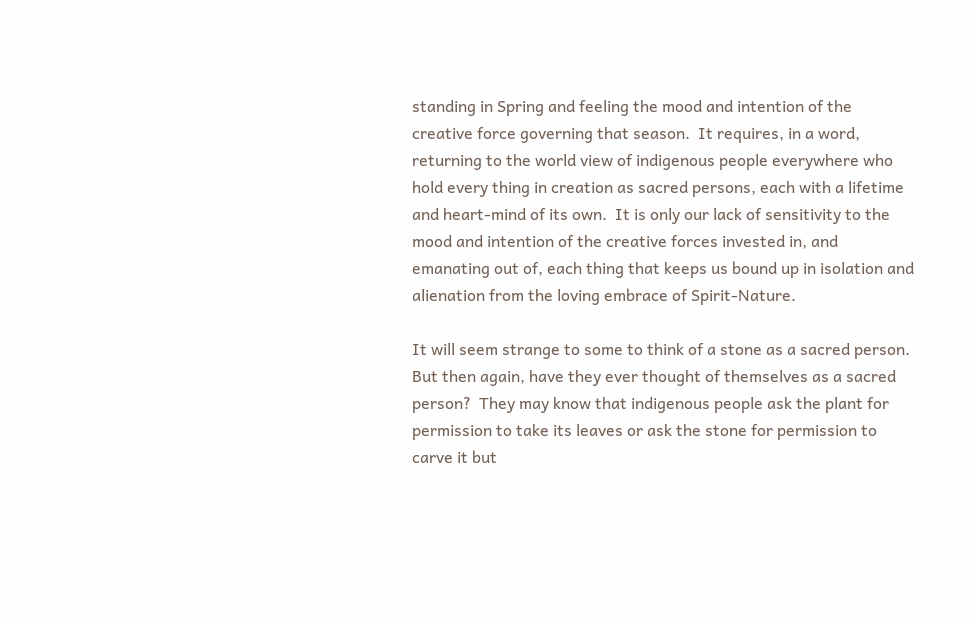standing in Spring and feeling the mood and intention of the creative force governing that season.  It requires, in a word, returning to the world view of indigenous people everywhere who hold every thing in creation as sacred persons, each with a lifetime and heart-mind of its own.  It is only our lack of sensitivity to the mood and intention of the creative forces invested in, and emanating out of, each thing that keeps us bound up in isolation and alienation from the loving embrace of Spirit-Nature.

It will seem strange to some to think of a stone as a sacred person.  But then again, have they ever thought of themselves as a sacred person?  They may know that indigenous people ask the plant for permission to take its leaves or ask the stone for permission to carve it but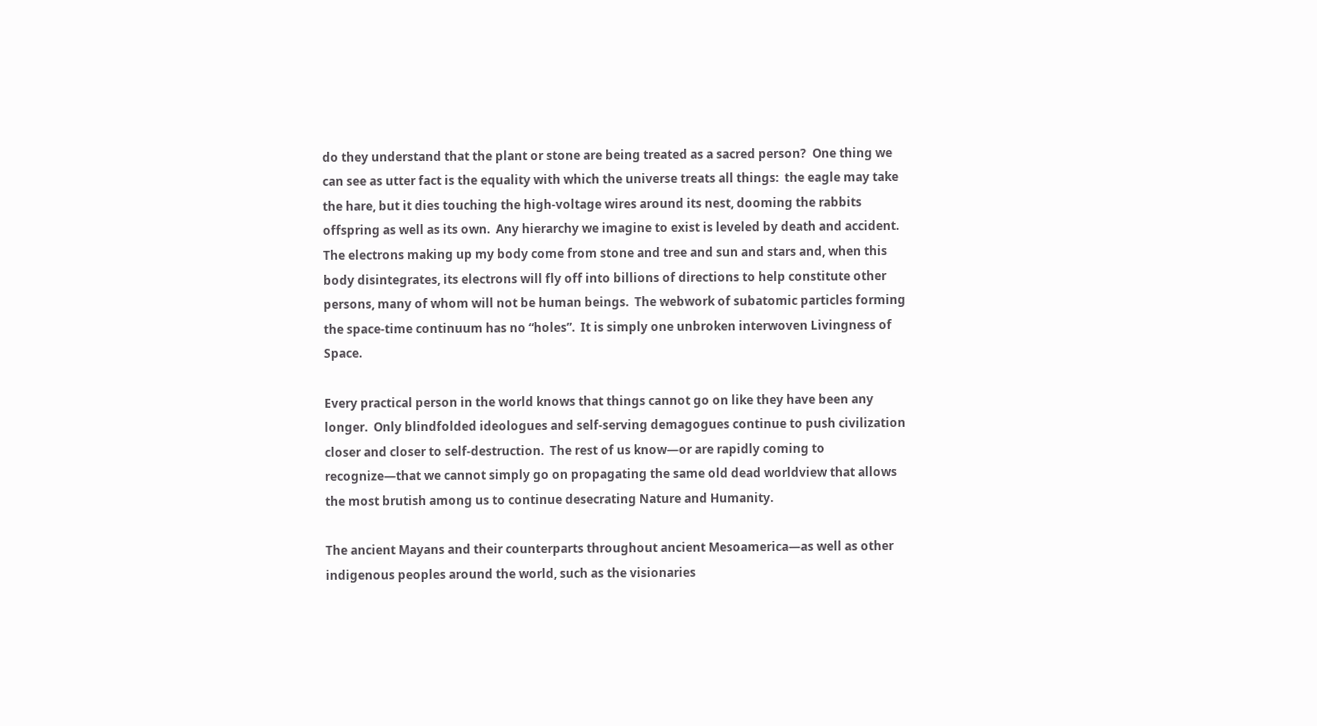do they understand that the plant or stone are being treated as a sacred person?  One thing we can see as utter fact is the equality with which the universe treats all things:  the eagle may take the hare, but it dies touching the high-voltage wires around its nest, dooming the rabbits offspring as well as its own.  Any hierarchy we imagine to exist is leveled by death and accident.  The electrons making up my body come from stone and tree and sun and stars and, when this body disintegrates, its electrons will fly off into billions of directions to help constitute other persons, many of whom will not be human beings.  The webwork of subatomic particles forming the space-time continuum has no “holes”.  It is simply one unbroken interwoven Livingness of Space.

Every practical person in the world knows that things cannot go on like they have been any longer.  Only blindfolded ideologues and self-serving demagogues continue to push civilization closer and closer to self-destruction.  The rest of us know—or are rapidly coming to recognize—that we cannot simply go on propagating the same old dead worldview that allows the most brutish among us to continue desecrating Nature and Humanity.

The ancient Mayans and their counterparts throughout ancient Mesoamerica—as well as other indigenous peoples around the world, such as the visionaries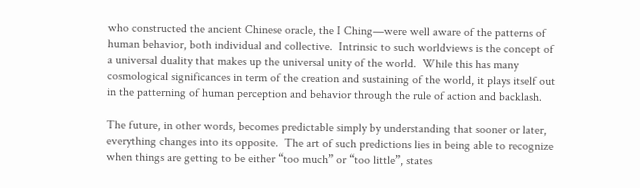who constructed the ancient Chinese oracle, the I Ching—were well aware of the patterns of human behavior, both individual and collective.  Intrinsic to such worldviews is the concept of a universal duality that makes up the universal unity of the world.  While this has many cosmological significances in term of the creation and sustaining of the world, it plays itself out in the patterning of human perception and behavior through the rule of action and backlash.

The future, in other words, becomes predictable simply by understanding that sooner or later, everything changes into its opposite.  The art of such predictions lies in being able to recognize when things are getting to be either “too much” or “too little”, states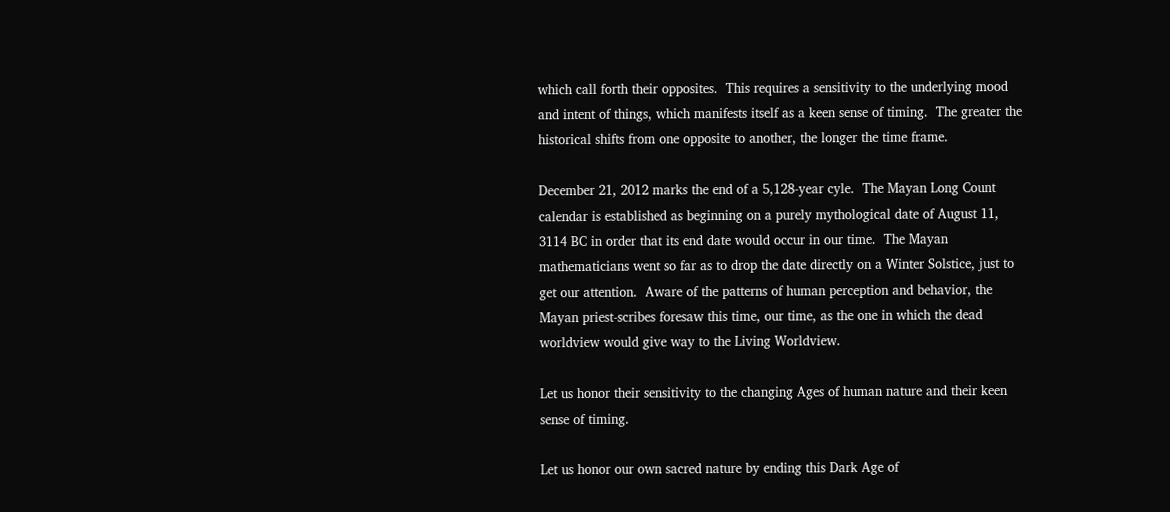which call forth their opposites.  This requires a sensitivity to the underlying mood and intent of things, which manifests itself as a keen sense of timing.  The greater the historical shifts from one opposite to another, the longer the time frame.

December 21, 2012 marks the end of a 5,128-year cyle.  The Mayan Long Count calendar is established as beginning on a purely mythological date of August 11, 3114 BC in order that its end date would occur in our time.  The Mayan mathematicians went so far as to drop the date directly on a Winter Solstice, just to get our attention.  Aware of the patterns of human perception and behavior, the Mayan priest-scribes foresaw this time, our time, as the one in which the dead worldview would give way to the Living Worldview.

Let us honor their sensitivity to the changing Ages of human nature and their keen sense of timing.

Let us honor our own sacred nature by ending this Dark Age of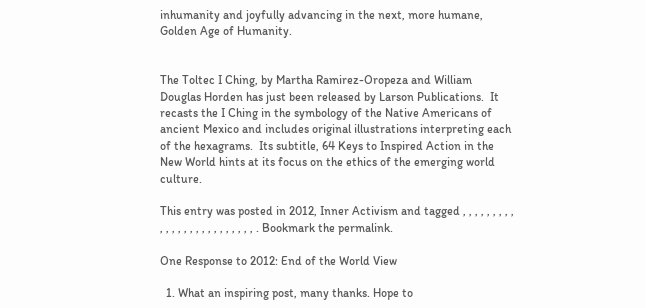inhumanity and joyfully advancing in the next, more humane, Golden Age of Humanity.


The Toltec I Ching, by Martha Ramirez-Oropeza and William Douglas Horden has just been released by Larson Publications.  It recasts the I Ching in the symbology of the Native Americans of ancient Mexico and includes original illustrations interpreting each of the hexagrams.  Its subtitle, 64 Keys to Inspired Action in the New World hints at its focus on the ethics of the emerging world culture.

This entry was posted in 2012, Inner Activism and tagged , , , , , , , , , , , , , , , , , , , , , , , , , . Bookmark the permalink.

One Response to 2012: End of the World View

  1. What an inspiring post, many thanks. Hope to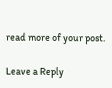read more of your post.

Leave a Reply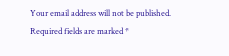Your email address will not be published. Required fields are marked *